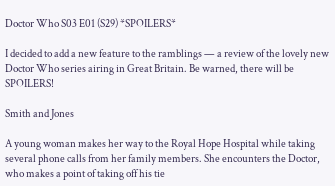Doctor Who S03 E01 (S29) *SPOILERS*

I decided to add a new feature to the ramblings — a review of the lovely new Doctor Who series airing in Great Britain. Be warned, there will be SPOILERS!

Smith and Jones

A young woman makes her way to the Royal Hope Hospital while taking several phone calls from her family members. She encounters the Doctor, who makes a point of taking off his tie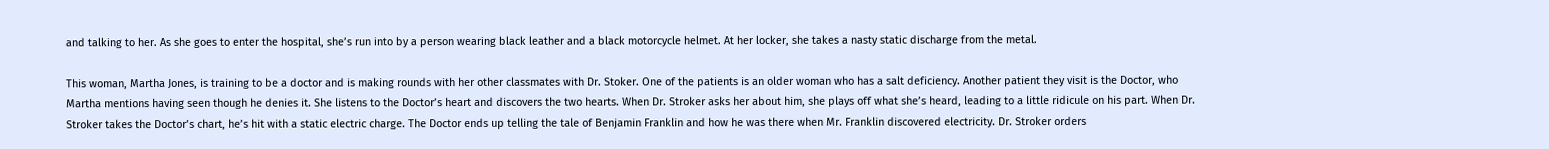and talking to her. As she goes to enter the hospital, she’s run into by a person wearing black leather and a black motorcycle helmet. At her locker, she takes a nasty static discharge from the metal.

This woman, Martha Jones, is training to be a doctor and is making rounds with her other classmates with Dr. Stoker. One of the patients is an older woman who has a salt deficiency. Another patient they visit is the Doctor, who Martha mentions having seen though he denies it. She listens to the Doctor’s heart and discovers the two hearts. When Dr. Stroker asks her about him, she plays off what she’s heard, leading to a little ridicule on his part. When Dr. Stroker takes the Doctor’s chart, he’s hit with a static electric charge. The Doctor ends up telling the tale of Benjamin Franklin and how he was there when Mr. Franklin discovered electricity. Dr. Stroker orders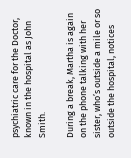psychiatric care for the Doctor, known in the hospital as John Smith.

During a break, Martha is again on the phone talking with her sister, who’s outside a mile or so outside the hospital, notices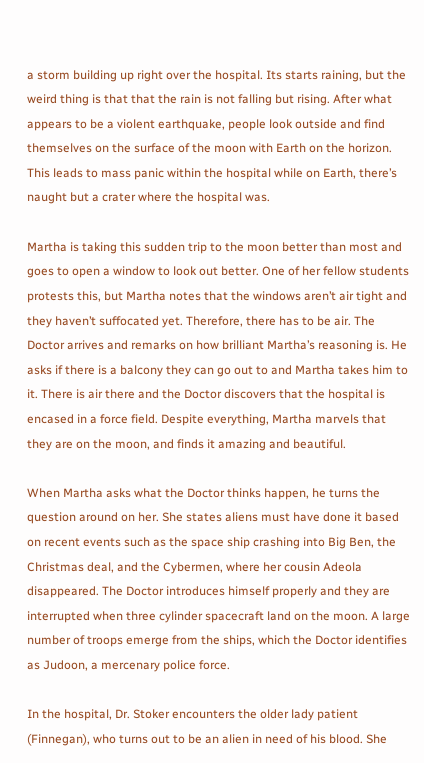a storm building up right over the hospital. Its starts raining, but the weird thing is that that the rain is not falling but rising. After what appears to be a violent earthquake, people look outside and find themselves on the surface of the moon with Earth on the horizon. This leads to mass panic within the hospital while on Earth, there’s naught but a crater where the hospital was.

Martha is taking this sudden trip to the moon better than most and goes to open a window to look out better. One of her fellow students protests this, but Martha notes that the windows aren’t air tight and they haven’t suffocated yet. Therefore, there has to be air. The Doctor arrives and remarks on how brilliant Martha’s reasoning is. He asks if there is a balcony they can go out to and Martha takes him to it. There is air there and the Doctor discovers that the hospital is encased in a force field. Despite everything, Martha marvels that they are on the moon, and finds it amazing and beautiful.

When Martha asks what the Doctor thinks happen, he turns the question around on her. She states aliens must have done it based on recent events such as the space ship crashing into Big Ben, the Christmas deal, and the Cybermen, where her cousin Adeola disappeared. The Doctor introduces himself properly and they are interrupted when three cylinder spacecraft land on the moon. A large number of troops emerge from the ships, which the Doctor identifies as Judoon, a mercenary police force.

In the hospital, Dr. Stoker encounters the older lady patient (Finnegan), who turns out to be an alien in need of his blood. She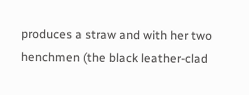produces a straw and with her two henchmen (the black leather-clad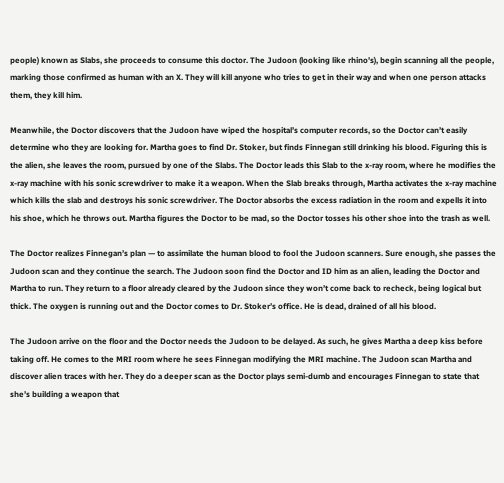people) known as Slabs, she proceeds to consume this doctor. The Judoon (looking like rhino’s), begin scanning all the people, marking those confirmed as human with an X. They will kill anyone who tries to get in their way and when one person attacks them, they kill him.

Meanwhile, the Doctor discovers that the Judoon have wiped the hospital’s computer records, so the Doctor can’t easily determine who they are looking for. Martha goes to find Dr. Stoker, but finds Finnegan still drinking his blood. Figuring this is the alien, she leaves the room, pursued by one of the Slabs. The Doctor leads this Slab to the x-ray room, where he modifies the x-ray machine with his sonic screwdriver to make it a weapon. When the Slab breaks through, Martha activates the x-ray machine which kills the slab and destroys his sonic screwdriver. The Doctor absorbs the excess radiation in the room and expells it into his shoe, which he throws out. Martha figures the Doctor to be mad, so the Doctor tosses his other shoe into the trash as well.

The Doctor realizes Finnegan’s plan — to assimilate the human blood to fool the Judoon scanners. Sure enough, she passes the Judoon scan and they continue the search. The Judoon soon find the Doctor and ID him as an alien, leading the Doctor and Martha to run. They return to a floor already cleared by the Judoon since they won’t come back to recheck, being logical but thick. The oxygen is running out and the Doctor comes to Dr. Stoker’s office. He is dead, drained of all his blood.

The Judoon arrive on the floor and the Doctor needs the Judoon to be delayed. As such, he gives Martha a deep kiss before taking off. He comes to the MRI room where he sees Finnegan modifying the MRI machine. The Judoon scan Martha and discover alien traces with her. They do a deeper scan as the Doctor plays semi-dumb and encourages Finnegan to state that she’s building a weapon that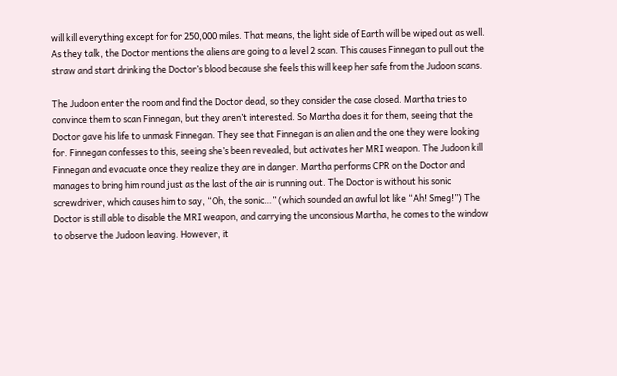will kill everything except for for 250,000 miles. That means, the light side of Earth will be wiped out as well. As they talk, the Doctor mentions the aliens are going to a level 2 scan. This causes Finnegan to pull out the straw and start drinking the Doctor’s blood because she feels this will keep her safe from the Judoon scans.

The Judoon enter the room and find the Doctor dead, so they consider the case closed. Martha tries to convince them to scan Finnegan, but they aren’t interested. So Martha does it for them, seeing that the Doctor gave his life to unmask Finnegan. They see that Finnegan is an alien and the one they were looking for. Finnegan confesses to this, seeing she’s been revealed, but activates her MRI weapon. The Judoon kill Finnegan and evacuate once they realize they are in danger. Martha performs CPR on the Doctor and manages to bring him round just as the last of the air is running out. The Doctor is without his sonic screwdriver, which causes him to say, “Oh, the sonic…” (which sounded an awful lot like “Ah! Smeg!”) The Doctor is still able to disable the MRI weapon, and carrying the unconsious Martha, he comes to the window to observe the Judoon leaving. However, it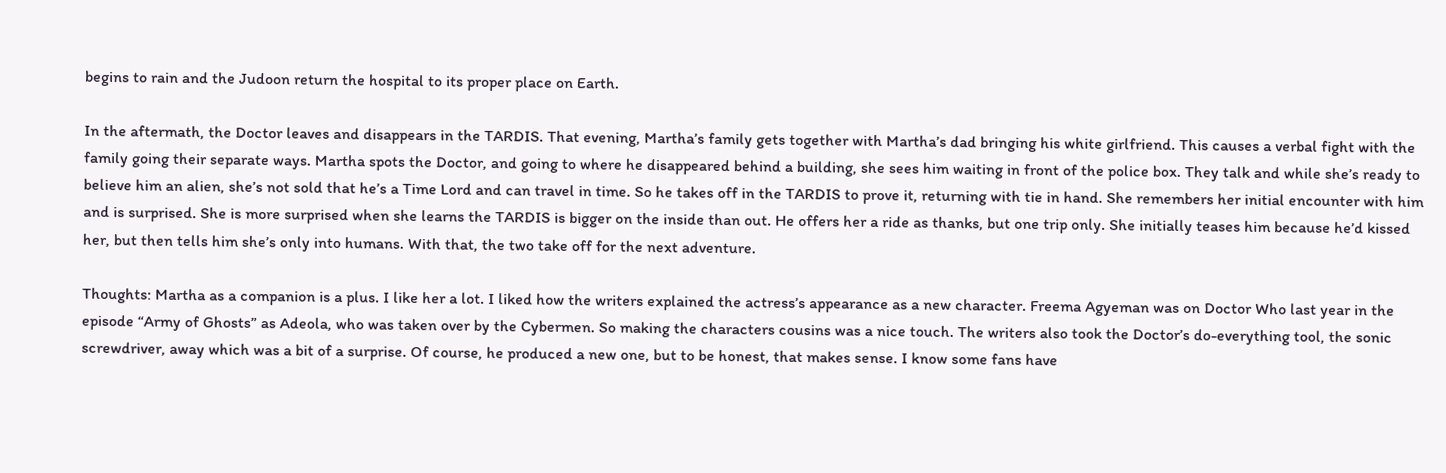begins to rain and the Judoon return the hospital to its proper place on Earth.

In the aftermath, the Doctor leaves and disappears in the TARDIS. That evening, Martha’s family gets together with Martha’s dad bringing his white girlfriend. This causes a verbal fight with the family going their separate ways. Martha spots the Doctor, and going to where he disappeared behind a building, she sees him waiting in front of the police box. They talk and while she’s ready to believe him an alien, she’s not sold that he’s a Time Lord and can travel in time. So he takes off in the TARDIS to prove it, returning with tie in hand. She remembers her initial encounter with him and is surprised. She is more surprised when she learns the TARDIS is bigger on the inside than out. He offers her a ride as thanks, but one trip only. She initially teases him because he’d kissed her, but then tells him she’s only into humans. With that, the two take off for the next adventure.

Thoughts: Martha as a companion is a plus. I like her a lot. I liked how the writers explained the actress’s appearance as a new character. Freema Agyeman was on Doctor Who last year in the episode “Army of Ghosts” as Adeola, who was taken over by the Cybermen. So making the characters cousins was a nice touch. The writers also took the Doctor’s do-everything tool, the sonic screwdriver, away which was a bit of a surprise. Of course, he produced a new one, but to be honest, that makes sense. I know some fans have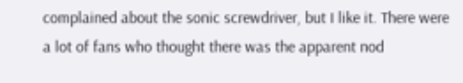complained about the sonic screwdriver, but I like it. There were a lot of fans who thought there was the apparent nod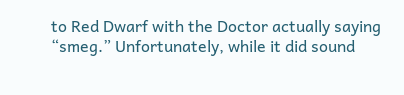to Red Dwarf with the Doctor actually saying “smeg.” Unfortunately, while it did sound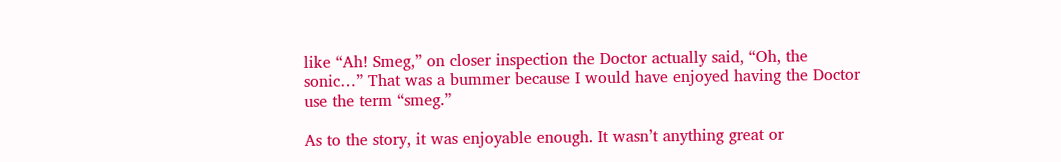like “Ah! Smeg,” on closer inspection the Doctor actually said, “Oh, the sonic…” That was a bummer because I would have enjoyed having the Doctor use the term “smeg.”

As to the story, it was enjoyable enough. It wasn’t anything great or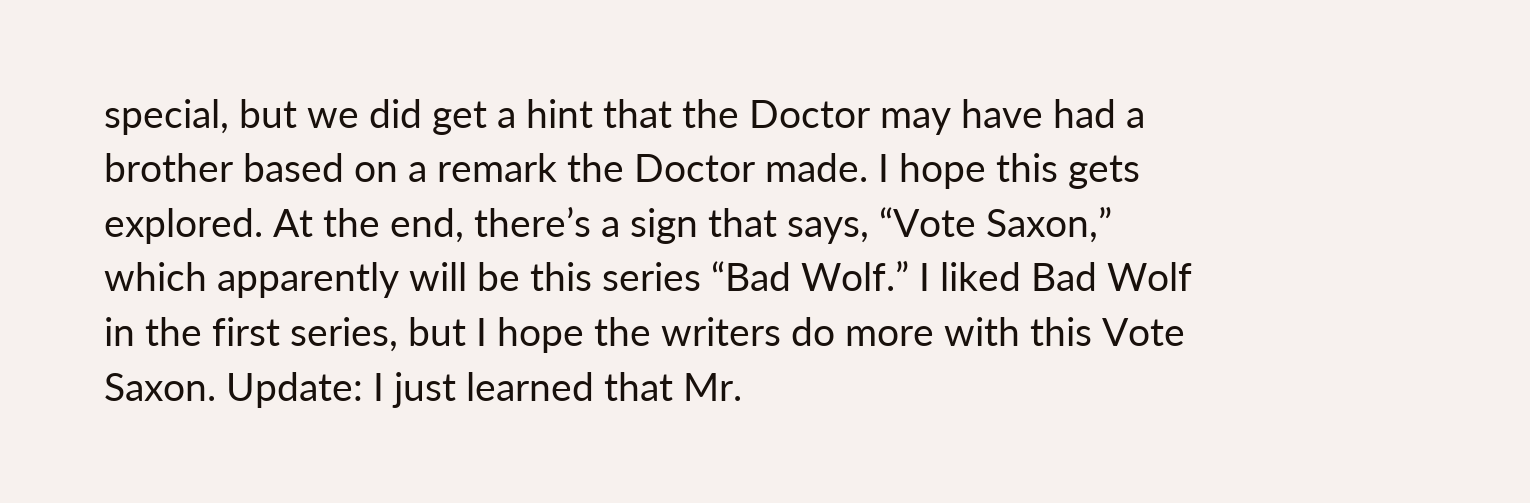special, but we did get a hint that the Doctor may have had a brother based on a remark the Doctor made. I hope this gets explored. At the end, there’s a sign that says, “Vote Saxon,” which apparently will be this series “Bad Wolf.” I liked Bad Wolf in the first series, but I hope the writers do more with this Vote Saxon. Update: I just learned that Mr.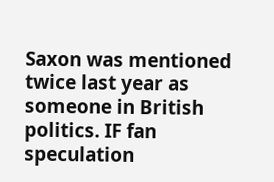Saxon was mentioned twice last year as someone in British politics. IF fan speculation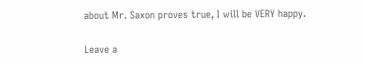about Mr. Saxon proves true, I will be VERY happy.

Leave a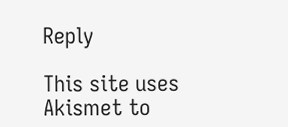Reply

This site uses Akismet to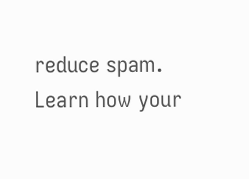reduce spam. Learn how your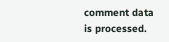comment data is processed.